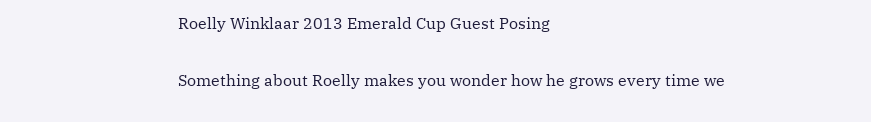Roelly Winklaar 2013 Emerald Cup Guest Posing

Something about Roelly makes you wonder how he grows every time we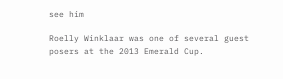see him

Roelly Winklaar was one of several guest posers at the 2013 Emerald Cup.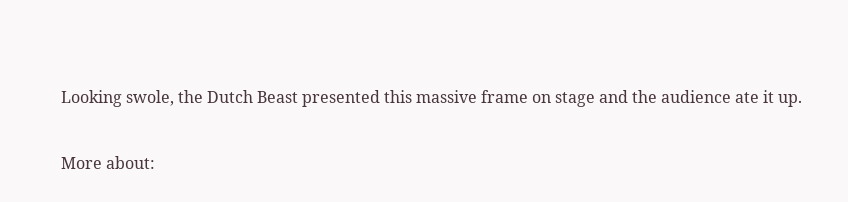Looking swole, the Dutch Beast presented this massive frame on stage and the audience ate it up.

More about: